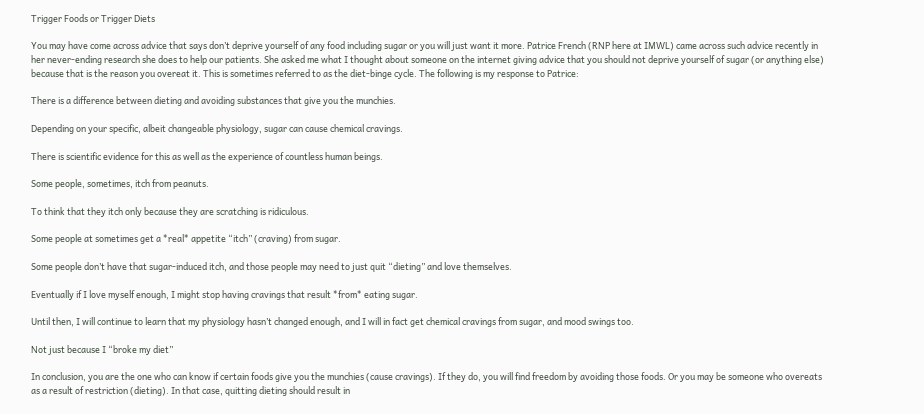Trigger Foods or Trigger Diets

You may have come across advice that says don’t deprive yourself of any food including sugar or you will just want it more. Patrice French (RNP here at IMWL) came across such advice recently in her never-ending research she does to help our patients. She asked me what I thought about someone on the internet giving advice that you should not deprive yourself of sugar (or anything else) because that is the reason you overeat it. This is sometimes referred to as the diet-binge cycle. The following is my response to Patrice:

There is a difference between dieting and avoiding substances that give you the munchies.

Depending on your specific, albeit changeable physiology, sugar can cause chemical cravings.

There is scientific evidence for this as well as the experience of countless human beings.

Some people, sometimes, itch from peanuts.

To think that they itch only because they are scratching is ridiculous.

Some people at sometimes get a *real* appetite “itch” (craving) from sugar.

Some people don’t have that sugar-induced itch, and those people may need to just quit “dieting” and love themselves.

Eventually if I love myself enough, I might stop having cravings that result *from* eating sugar.

Until then, I will continue to learn that my physiology hasn’t changed enough, and I will in fact get chemical cravings from sugar, and mood swings too.

Not just because I “broke my diet”

In conclusion, you are the one who can know if certain foods give you the munchies (cause cravings). If they do, you will find freedom by avoiding those foods. Or you may be someone who overeats as a result of restriction (dieting). In that case, quitting dieting should result in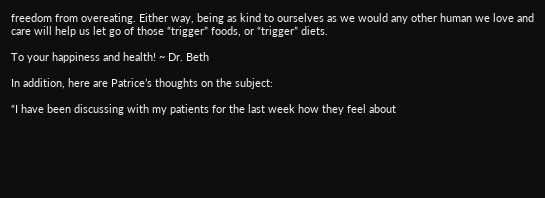freedom from overeating. Either way, being as kind to ourselves as we would any other human we love and care will help us let go of those “trigger” foods, or “trigger” diets.

To your happiness and health! ~ Dr. Beth

In addition, here are Patrice’s thoughts on the subject:

“I have been discussing with my patients for the last week how they feel about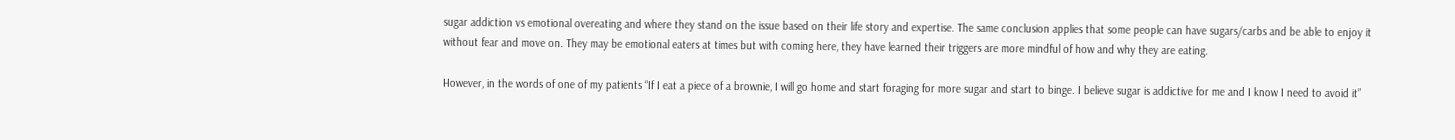sugar addiction vs emotional overeating and where they stand on the issue based on their life story and expertise. The same conclusion applies that some people can have sugars/carbs and be able to enjoy it without fear and move on. They may be emotional eaters at times but with coming here, they have learned their triggers are more mindful of how and why they are eating.

However, in the words of one of my patients “If I eat a piece of a brownie, I will go home and start foraging for more sugar and start to binge. I believe sugar is addictive for me and I know I need to avoid it”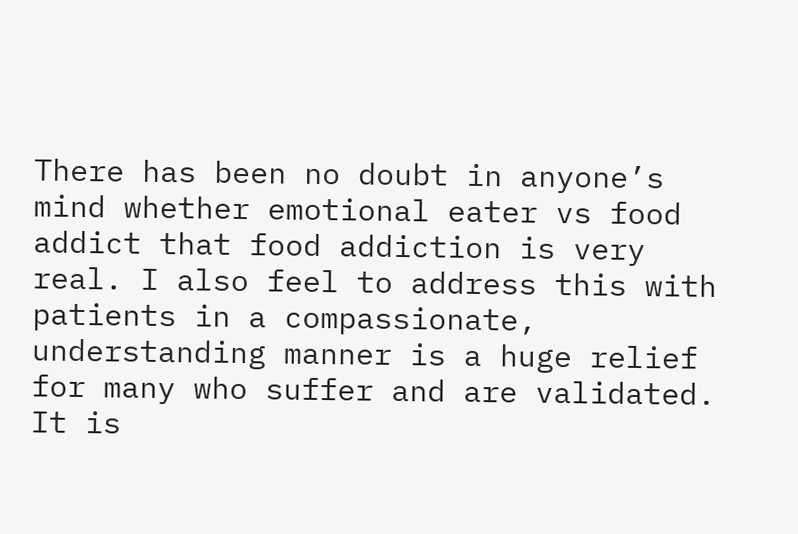There has been no doubt in anyone’s mind whether emotional eater vs food addict that food addiction is very real. I also feel to address this with patients in a compassionate, understanding manner is a huge relief for many who suffer and are validated. It is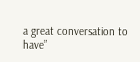a great conversation to have”